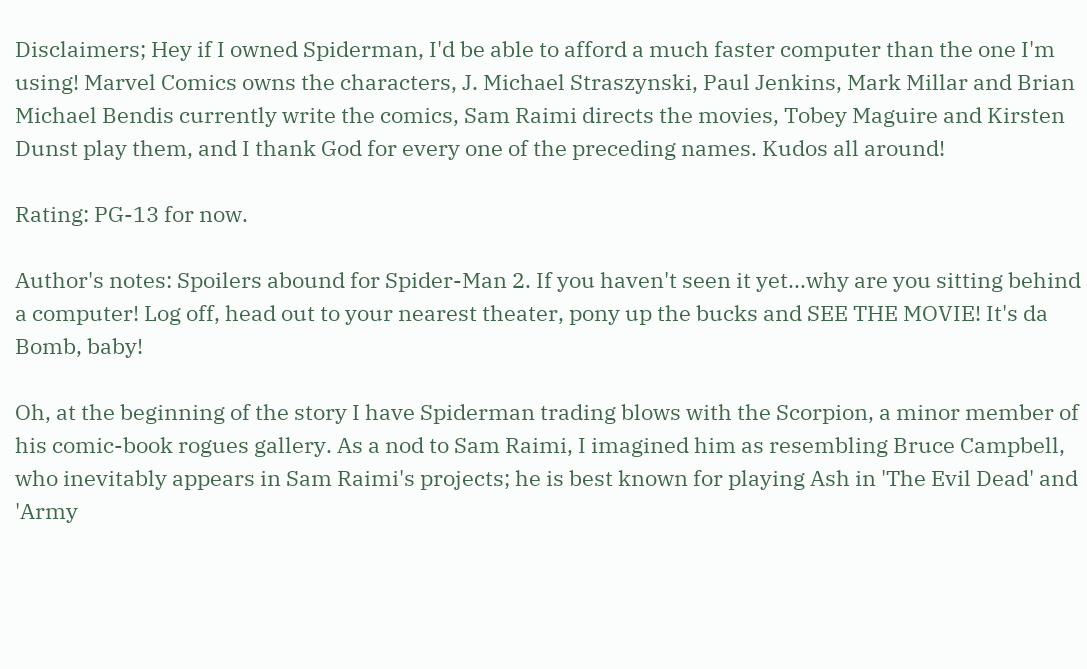Disclaimers; Hey if I owned Spiderman, I'd be able to afford a much faster computer than the one I'm using! Marvel Comics owns the characters, J. Michael Straszynski, Paul Jenkins, Mark Millar and Brian Michael Bendis currently write the comics, Sam Raimi directs the movies, Tobey Maguire and Kirsten Dunst play them, and I thank God for every one of the preceding names. Kudos all around!

Rating: PG-13 for now.

Author's notes: Spoilers abound for Spider-Man 2. If you haven't seen it yet...why are you sitting behind a computer! Log off, head out to your nearest theater, pony up the bucks and SEE THE MOVIE! It's da Bomb, baby!

Oh, at the beginning of the story I have Spiderman trading blows with the Scorpion, a minor member of his comic-book rogues gallery. As a nod to Sam Raimi, I imagined him as resembling Bruce Campbell, who inevitably appears in Sam Raimi's projects; he is best known for playing Ash in 'The Evil Dead' and 'Army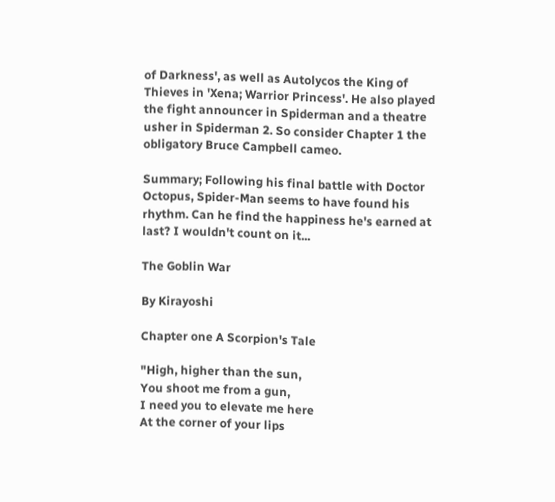of Darkness', as well as Autolycos the King of Thieves in 'Xena; Warrior Princess'. He also played the fight announcer in Spiderman and a theatre usher in Spiderman 2. So consider Chapter 1 the obligatory Bruce Campbell cameo.

Summary; Following his final battle with Doctor Octopus, Spider-Man seems to have found his rhythm. Can he find the happiness he's earned at last? I wouldn't count on it...

The Goblin War

By Kirayoshi

Chapter one A Scorpion's Tale

"High, higher than the sun,
You shoot me from a gun,
I need you to elevate me here
At the corner of your lips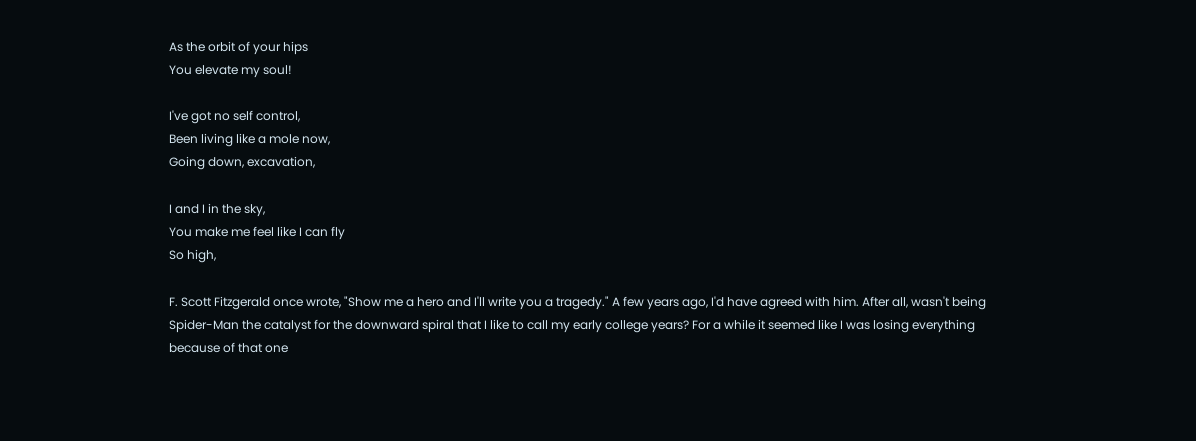As the orbit of your hips
You elevate my soul!

I've got no self control,
Been living like a mole now,
Going down, excavation,

I and I in the sky,
You make me feel like I can fly
So high,

F. Scott Fitzgerald once wrote, "Show me a hero and I'll write you a tragedy." A few years ago, I'd have agreed with him. After all, wasn't being Spider-Man the catalyst for the downward spiral that I like to call my early college years? For a while it seemed like I was losing everything because of that one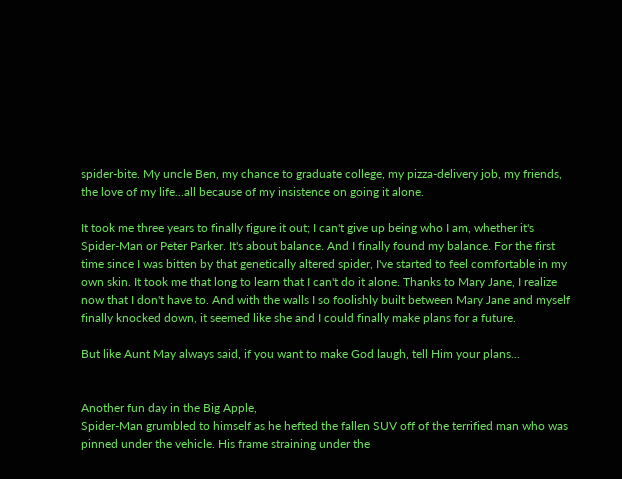spider-bite. My uncle Ben, my chance to graduate college, my pizza-delivery job, my friends, the love of my life...all because of my insistence on going it alone.

It took me three years to finally figure it out; I can't give up being who I am, whether it's Spider-Man or Peter Parker. It's about balance. And I finally found my balance. For the first time since I was bitten by that genetically altered spider, I've started to feel comfortable in my own skin. It took me that long to learn that I can't do it alone. Thanks to Mary Jane, I realize now that I don't have to. And with the walls I so foolishly built between Mary Jane and myself finally knocked down, it seemed like she and I could finally make plans for a future.

But like Aunt May always said, if you want to make God laugh, tell Him your plans...


Another fun day in the Big Apple,
Spider-Man grumbled to himself as he hefted the fallen SUV off of the terrified man who was pinned under the vehicle. His frame straining under the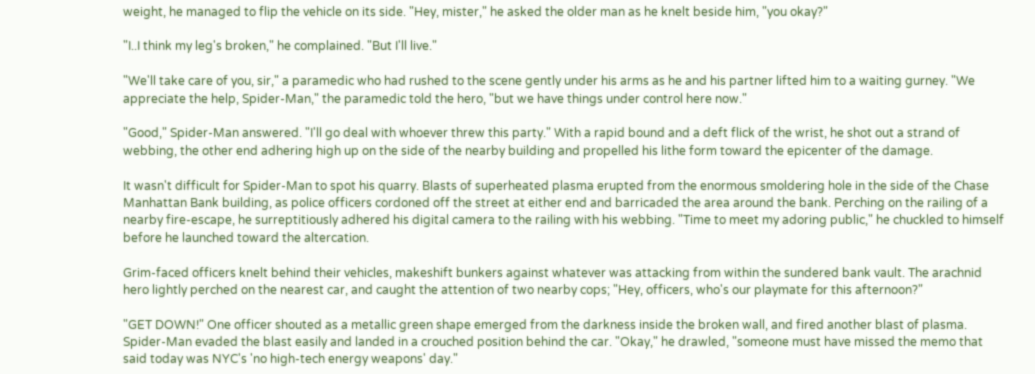weight, he managed to flip the vehicle on its side. "Hey, mister," he asked the older man as he knelt beside him, "you okay?"

"I..I think my leg's broken," he complained. "But I'll live."

"We'll take care of you, sir," a paramedic who had rushed to the scene gently under his arms as he and his partner lifted him to a waiting gurney. "We appreciate the help, Spider-Man," the paramedic told the hero, "but we have things under control here now."

"Good," Spider-Man answered. "I'll go deal with whoever threw this party." With a rapid bound and a deft flick of the wrist, he shot out a strand of webbing, the other end adhering high up on the side of the nearby building and propelled his lithe form toward the epicenter of the damage.

It wasn't difficult for Spider-Man to spot his quarry. Blasts of superheated plasma erupted from the enormous smoldering hole in the side of the Chase Manhattan Bank building, as police officers cordoned off the street at either end and barricaded the area around the bank. Perching on the railing of a nearby fire-escape, he surreptitiously adhered his digital camera to the railing with his webbing. "Time to meet my adoring public," he chuckled to himself before he launched toward the altercation.

Grim-faced officers knelt behind their vehicles, makeshift bunkers against whatever was attacking from within the sundered bank vault. The arachnid hero lightly perched on the nearest car, and caught the attention of two nearby cops; "Hey, officers, who's our playmate for this afternoon?"

"GET DOWN!" One officer shouted as a metallic green shape emerged from the darkness inside the broken wall, and fired another blast of plasma. Spider-Man evaded the blast easily and landed in a crouched position behind the car. "Okay," he drawled, "someone must have missed the memo that said today was NYC's 'no high-tech energy weapons' day."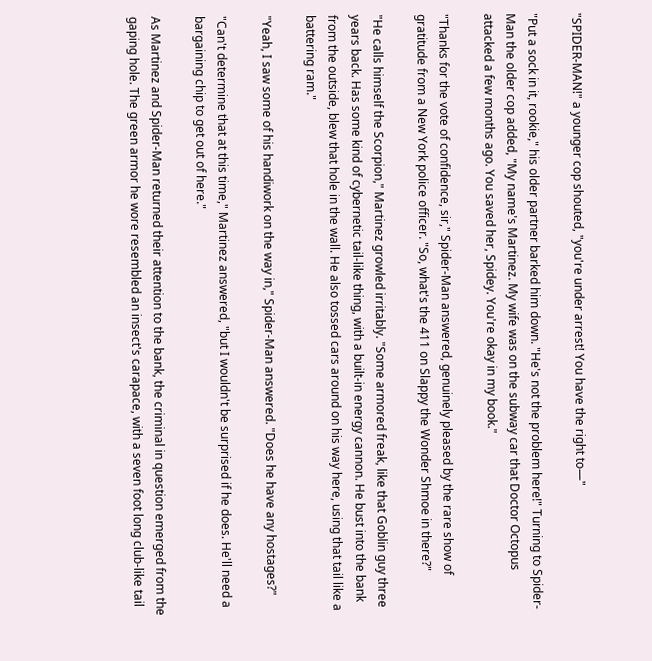"SPIDER-MAN!" a younger cop shouted, "you're under arrest! You have the right to—"

"Put a sock in it, rookie," his older partner barked him down. "He's not the problem here!" Turning to Spider-Man the older cop added, "My name's Martinez. My wife was on the subway car that Doctor Octopus attacked a few months ago. You saved her, Spidey. You're okay in my book."

"Thanks for the vote of confidence, sir," Spider-Man answered, genuinely pleased by the rare show of gratitude from a New York police officer. "So, what's the 411 on Slappy the Wonder Shmoe in there?"

"He calls himself the Scorpion," Martinez growled irritably. "Some armored freak, like that Goblin guy three years back. Has some kind of cybernetic tail-like thing, with a built-in energy cannon. He bust into the bank from the outside, blew that hole in the wall. He also tossed cars around on his way here, using that tail like a battering ram."

"Yeah, I saw some of his handiwork on the way in," Spider-Man answered. "Does he have any hostages?"

"Can't determine that at this time," Martinez answered, "but I wouldn't be surprised if he does. He'll need a bargaining chip to get out of here."

As Martinez and Spider-Man returned their attention to the bank, the criminal in question emerged from the gaping hole. The green armor he wore resembled an insect's carapace, with a seven foot long club-like tail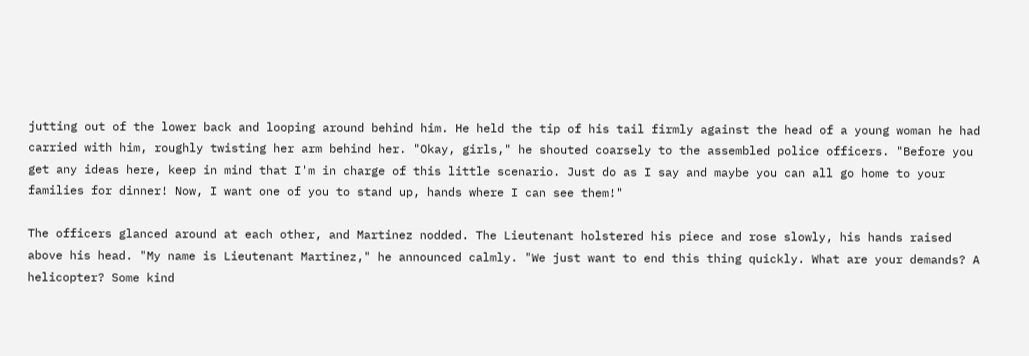jutting out of the lower back and looping around behind him. He held the tip of his tail firmly against the head of a young woman he had carried with him, roughly twisting her arm behind her. "Okay, girls," he shouted coarsely to the assembled police officers. "Before you get any ideas here, keep in mind that I'm in charge of this little scenario. Just do as I say and maybe you can all go home to your families for dinner! Now, I want one of you to stand up, hands where I can see them!"

The officers glanced around at each other, and Martinez nodded. The Lieutenant holstered his piece and rose slowly, his hands raised above his head. "My name is Lieutenant Martinez," he announced calmly. "We just want to end this thing quickly. What are your demands? A helicopter? Some kind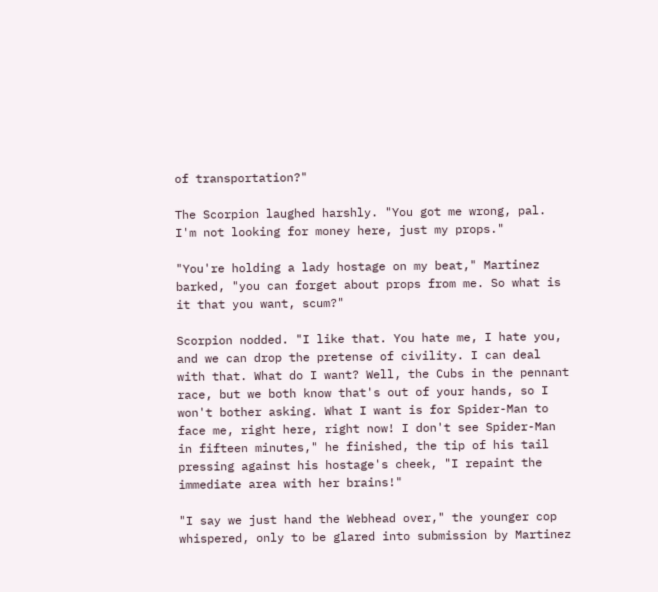of transportation?"

The Scorpion laughed harshly. "You got me wrong, pal. I'm not looking for money here, just my props."

"You're holding a lady hostage on my beat," Martinez barked, "you can forget about props from me. So what is it that you want, scum?"

Scorpion nodded. "I like that. You hate me, I hate you, and we can drop the pretense of civility. I can deal with that. What do I want? Well, the Cubs in the pennant race, but we both know that's out of your hands, so I won't bother asking. What I want is for Spider-Man to face me, right here, right now! I don't see Spider-Man in fifteen minutes," he finished, the tip of his tail pressing against his hostage's cheek, "I repaint the immediate area with her brains!"

"I say we just hand the Webhead over," the younger cop whispered, only to be glared into submission by Martinez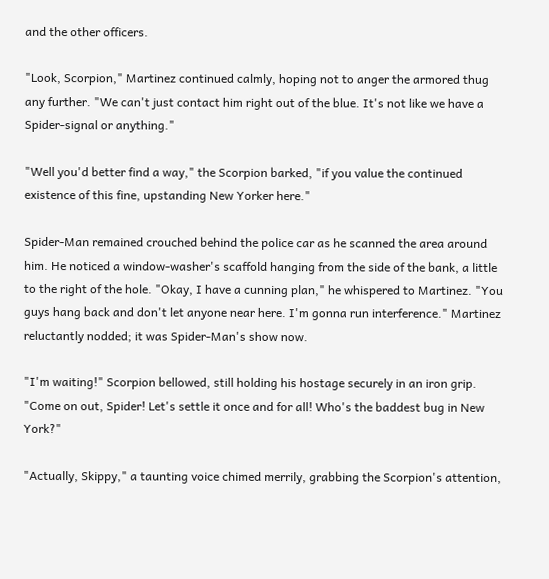and the other officers.

"Look, Scorpion," Martinez continued calmly, hoping not to anger the armored thug any further. "We can't just contact him right out of the blue. It's not like we have a Spider-signal or anything."

"Well you'd better find a way," the Scorpion barked, "if you value the continued existence of this fine, upstanding New Yorker here."

Spider-Man remained crouched behind the police car as he scanned the area around him. He noticed a window-washer's scaffold hanging from the side of the bank, a little to the right of the hole. "Okay, I have a cunning plan," he whispered to Martinez. "You guys hang back and don't let anyone near here. I'm gonna run interference." Martinez reluctantly nodded; it was Spider-Man's show now.

"I'm waiting!" Scorpion bellowed, still holding his hostage securely in an iron grip. "Come on out, Spider! Let's settle it once and for all! Who's the baddest bug in New York?"

"Actually, Skippy," a taunting voice chimed merrily, grabbing the Scorpion's attention,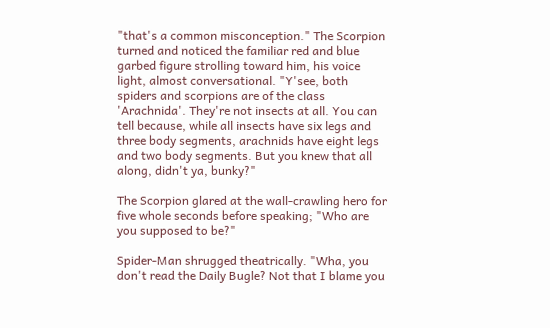"that's a common misconception." The Scorpion turned and noticed the familiar red and blue garbed figure strolling toward him, his voice light, almost conversational. "Y'see, both spiders and scorpions are of the class 'Arachnida'. They're not insects at all. You can tell because, while all insects have six legs and three body segments, arachnids have eight legs and two body segments. But you knew that all along, didn't ya, bunky?"

The Scorpion glared at the wall-crawling hero for five whole seconds before speaking; "Who are you supposed to be?"

Spider-Man shrugged theatrically. "Wha, you don't read the Daily Bugle? Not that I blame you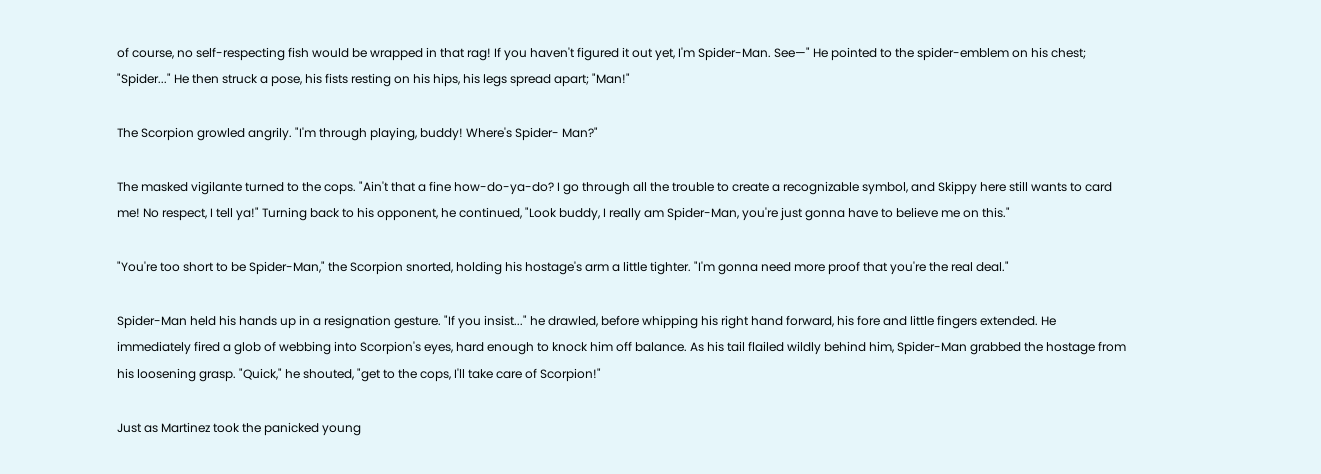of course, no self-respecting fish would be wrapped in that rag! If you haven't figured it out yet, I'm Spider-Man. See—" He pointed to the spider-emblem on his chest; "Spider..." He then struck a pose, his fists resting on his hips, his legs spread apart; "Man!"

The Scorpion growled angrily. "I'm through playing, buddy! Where's Spider- Man?"

The masked vigilante turned to the cops. "Ain't that a fine how-do-ya-do? I go through all the trouble to create a recognizable symbol, and Skippy here still wants to card me! No respect, I tell ya!" Turning back to his opponent, he continued, "Look buddy, I really am Spider-Man, you're just gonna have to believe me on this."

"You're too short to be Spider-Man," the Scorpion snorted, holding his hostage's arm a little tighter. "I'm gonna need more proof that you're the real deal."

Spider-Man held his hands up in a resignation gesture. "If you insist..." he drawled, before whipping his right hand forward, his fore and little fingers extended. He immediately fired a glob of webbing into Scorpion's eyes, hard enough to knock him off balance. As his tail flailed wildly behind him, Spider-Man grabbed the hostage from his loosening grasp. "Quick," he shouted, "get to the cops, I'll take care of Scorpion!"

Just as Martinez took the panicked young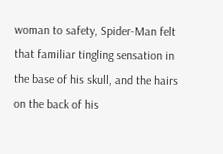woman to safety, Spider-Man felt that familiar tingling sensation in the base of his skull, and the hairs on the back of his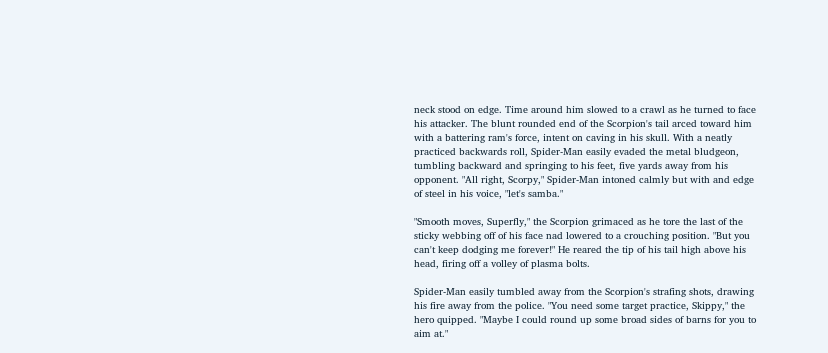neck stood on edge. Time around him slowed to a crawl as he turned to face his attacker. The blunt rounded end of the Scorpion's tail arced toward him with a battering ram's force, intent on caving in his skull. With a neatly practiced backwards roll, Spider-Man easily evaded the metal bludgeon, tumbling backward and springing to his feet, five yards away from his opponent. "All right, Scorpy," Spider-Man intoned calmly but with and edge of steel in his voice, "let's samba."

"Smooth moves, Superfly," the Scorpion grimaced as he tore the last of the sticky webbing off of his face nad lowered to a crouching position. "But you can't keep dodging me forever!" He reared the tip of his tail high above his head, firing off a volley of plasma bolts.

Spider-Man easily tumbled away from the Scorpion's strafing shots, drawing his fire away from the police. "You need some target practice, Skippy," the hero quipped. "Maybe I could round up some broad sides of barns for you to aim at."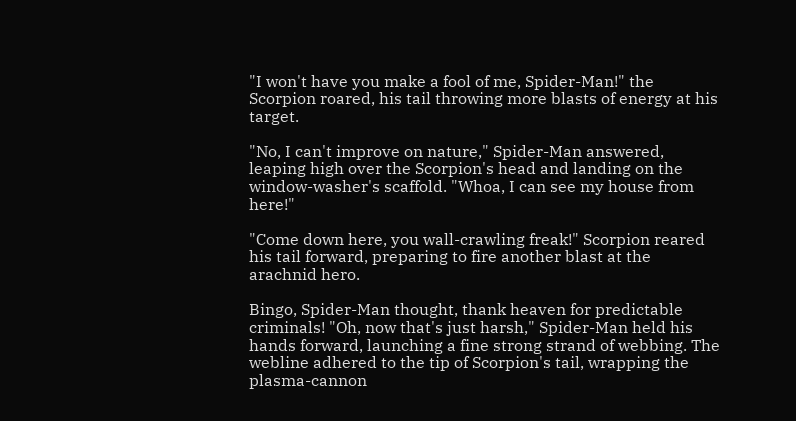"I won't have you make a fool of me, Spider-Man!" the Scorpion roared, his tail throwing more blasts of energy at his target.

"No, I can't improve on nature," Spider-Man answered, leaping high over the Scorpion's head and landing on the window-washer's scaffold. "Whoa, I can see my house from here!"

"Come down here, you wall-crawling freak!" Scorpion reared his tail forward, preparing to fire another blast at the arachnid hero.

Bingo, Spider-Man thought, thank heaven for predictable criminals! "Oh, now that's just harsh," Spider-Man held his hands forward, launching a fine strong strand of webbing. The webline adhered to the tip of Scorpion's tail, wrapping the plasma-cannon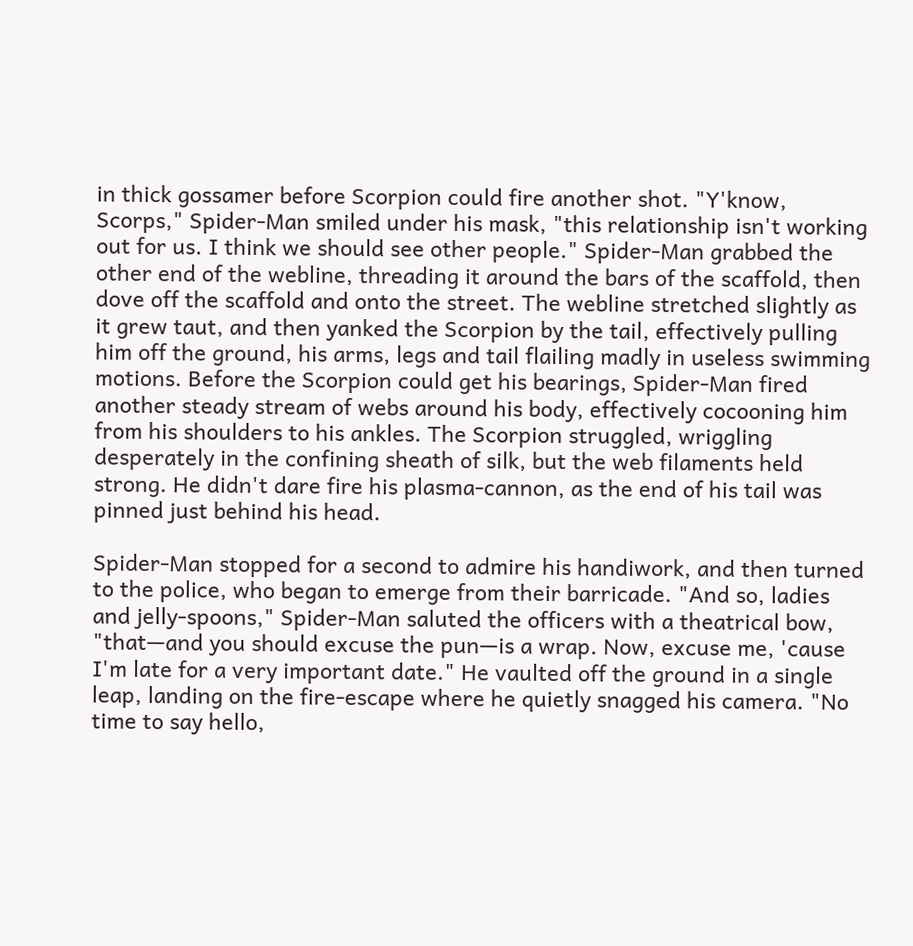in thick gossamer before Scorpion could fire another shot. "Y'know, Scorps," Spider-Man smiled under his mask, "this relationship isn't working out for us. I think we should see other people." Spider-Man grabbed the other end of the webline, threading it around the bars of the scaffold, then dove off the scaffold and onto the street. The webline stretched slightly as it grew taut, and then yanked the Scorpion by the tail, effectively pulling him off the ground, his arms, legs and tail flailing madly in useless swimming motions. Before the Scorpion could get his bearings, Spider-Man fired another steady stream of webs around his body, effectively cocooning him from his shoulders to his ankles. The Scorpion struggled, wriggling desperately in the confining sheath of silk, but the web filaments held strong. He didn't dare fire his plasma-cannon, as the end of his tail was pinned just behind his head.

Spider-Man stopped for a second to admire his handiwork, and then turned to the police, who began to emerge from their barricade. "And so, ladies and jelly-spoons," Spider-Man saluted the officers with a theatrical bow, "that—and you should excuse the pun—is a wrap. Now, excuse me, 'cause I'm late for a very important date." He vaulted off the ground in a single leap, landing on the fire-escape where he quietly snagged his camera. "No time to say hello,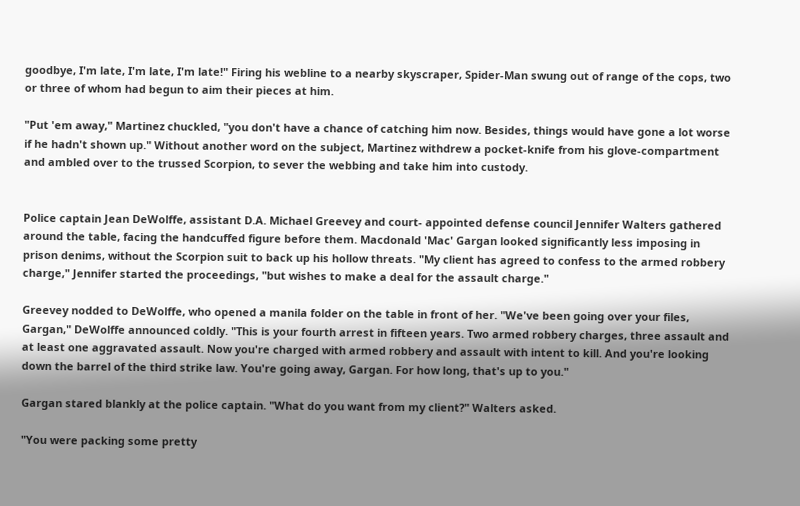goodbye, I'm late, I'm late, I'm late!" Firing his webline to a nearby skyscraper, Spider-Man swung out of range of the cops, two or three of whom had begun to aim their pieces at him.

"Put 'em away," Martinez chuckled, "you don't have a chance of catching him now. Besides, things would have gone a lot worse if he hadn't shown up." Without another word on the subject, Martinez withdrew a pocket-knife from his glove-compartment and ambled over to the trussed Scorpion, to sever the webbing and take him into custody.


Police captain Jean DeWolffe, assistant D.A. Michael Greevey and court- appointed defense council Jennifer Walters gathered around the table, facing the handcuffed figure before them. Macdonald 'Mac' Gargan looked significantly less imposing in prison denims, without the Scorpion suit to back up his hollow threats. "My client has agreed to confess to the armed robbery charge," Jennifer started the proceedings, "but wishes to make a deal for the assault charge."

Greevey nodded to DeWolffe, who opened a manila folder on the table in front of her. "We've been going over your files, Gargan," DeWolffe announced coldly. "This is your fourth arrest in fifteen years. Two armed robbery charges, three assault and at least one aggravated assault. Now you're charged with armed robbery and assault with intent to kill. And you're looking down the barrel of the third strike law. You're going away, Gargan. For how long, that's up to you."

Gargan stared blankly at the police captain. "What do you want from my client?" Walters asked.

"You were packing some pretty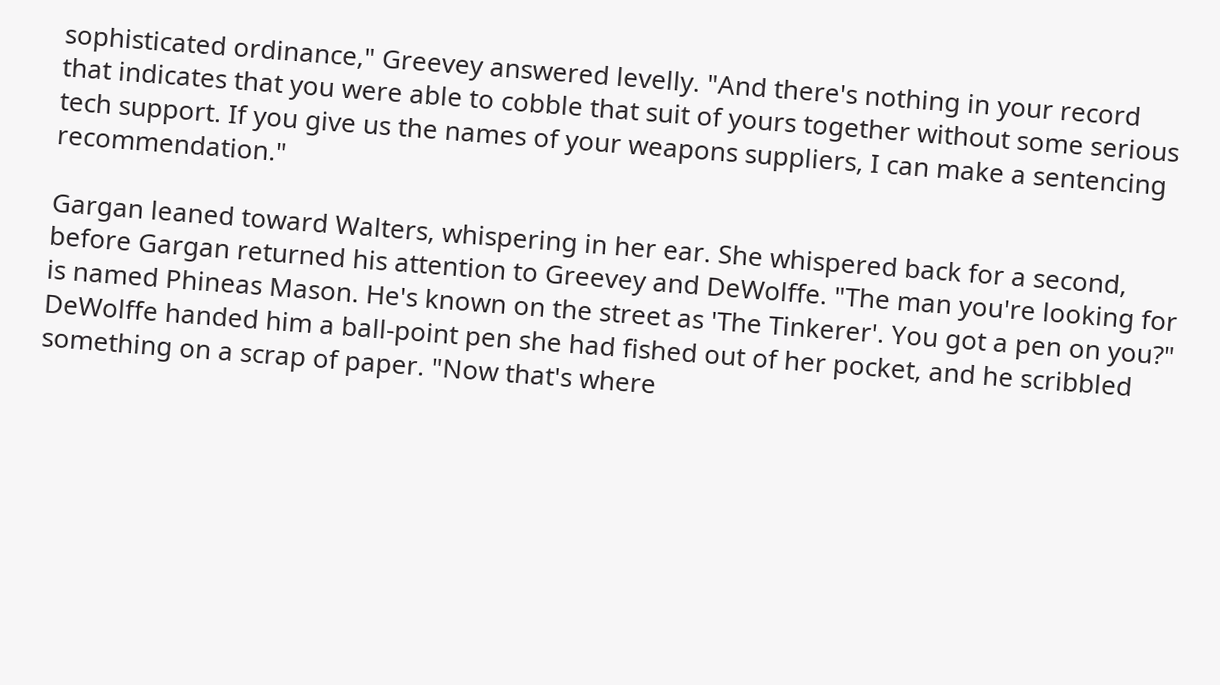sophisticated ordinance," Greevey answered levelly. "And there's nothing in your record that indicates that you were able to cobble that suit of yours together without some serious tech support. If you give us the names of your weapons suppliers, I can make a sentencing recommendation."

Gargan leaned toward Walters, whispering in her ear. She whispered back for a second, before Gargan returned his attention to Greevey and DeWolffe. "The man you're looking for is named Phineas Mason. He's known on the street as 'The Tinkerer'. You got a pen on you?" DeWolffe handed him a ball-point pen she had fished out of her pocket, and he scribbled something on a scrap of paper. "Now that's where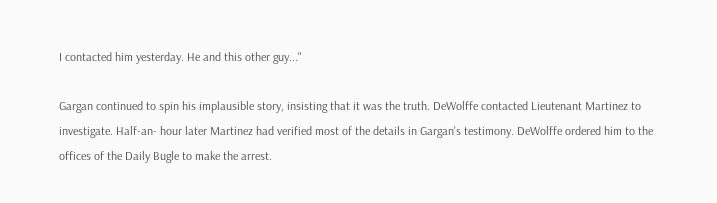I contacted him yesterday. He and this other guy..."

Gargan continued to spin his implausible story, insisting that it was the truth. DeWolffe contacted Lieutenant Martinez to investigate. Half-an- hour later Martinez had verified most of the details in Gargan's testimony. DeWolffe ordered him to the offices of the Daily Bugle to make the arrest.